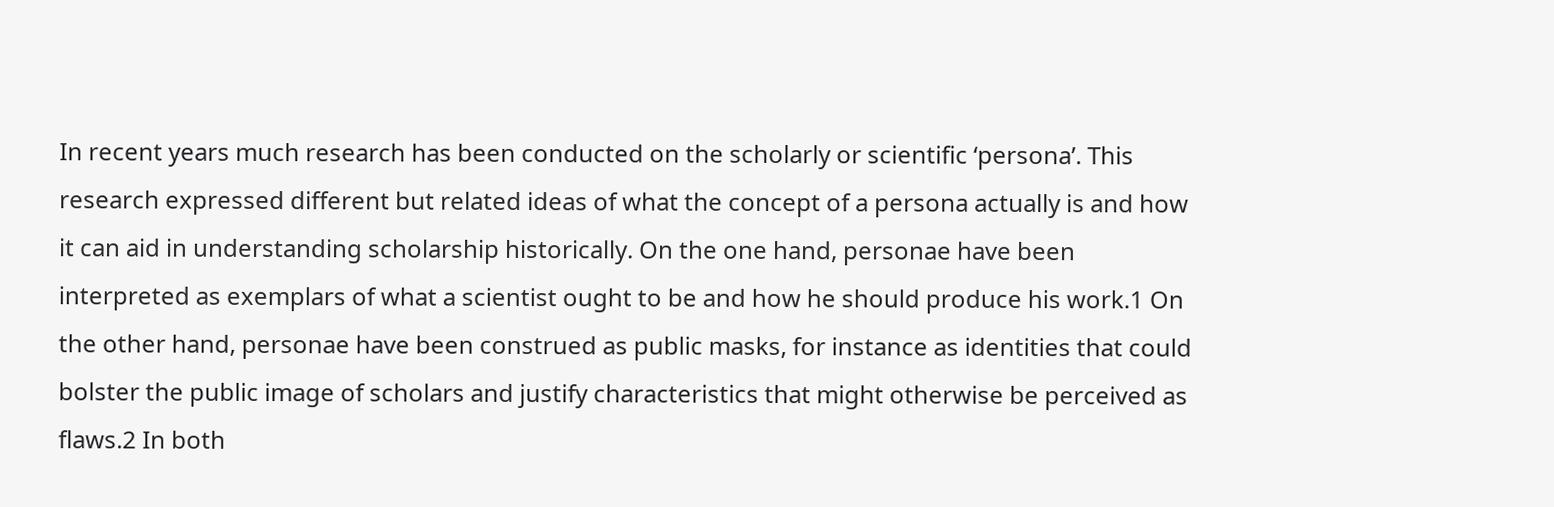In recent years much research has been conducted on the scholarly or scientific ‘persona’. This research expressed different but related ideas of what the concept of a persona actually is and how it can aid in understanding scholarship historically. On the one hand, personae have been interpreted as exemplars of what a scientist ought to be and how he should produce his work.1 On the other hand, personae have been construed as public masks, for instance as identities that could bolster the public image of scholars and justify characteristics that might otherwise be perceived as flaws.2 In both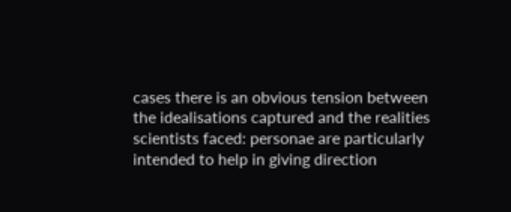cases there is an obvious tension between the idealisations captured and the realities scientists faced: personae are particularly intended to help in giving direction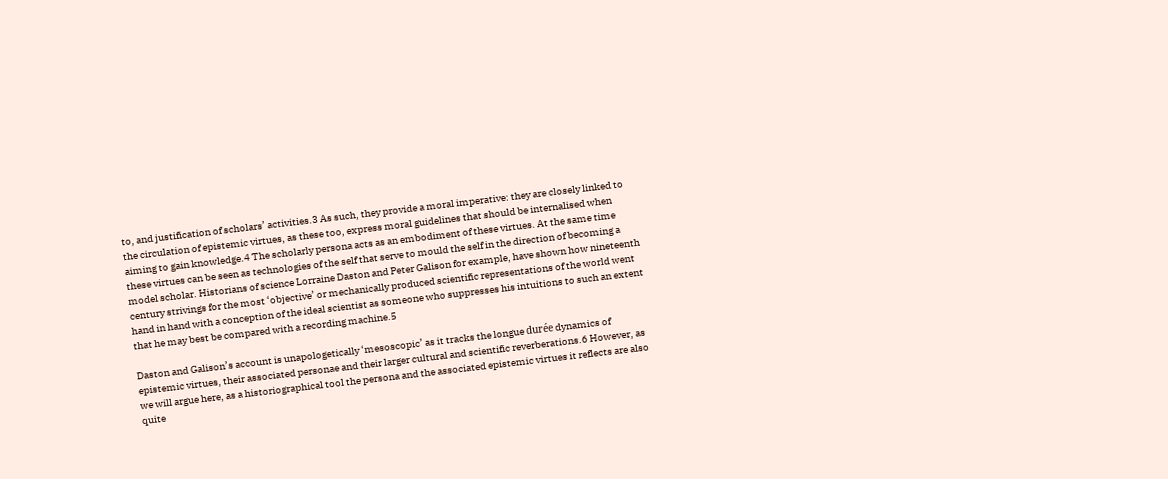to, and justification of scholars’ activities.3 As such, they provide a moral imperative: they are closely linked to the circulation of epistemic virtues, as these too, express moral guidelines that should be internalised when aiming to gain knowledge.4 The scholarly persona acts as an embodiment of these virtues. At the same time these virtues can be seen as technologies of the self that serve to mould the self in the direction of becoming a model scholar. Historians of science Lorraine Daston and Peter Galison for example, have shown how nineteenth century strivings for the most ‘objective’ or mechanically produced scientific representations of the world went hand in hand with a conception of the ideal scientist as someone who suppresses his intuitions to such an extent that he may best be compared with a recording machine.5

Daston and Galison’s account is unapologetically ‘mesoscopic’ as it tracks the longue durée dynamics of epistemic virtues, their associated personae and their larger cultural and scientific reverberations.6 However, as we will argue here, as a historiographical tool the persona and the associated epistemic virtues it reflects are also quite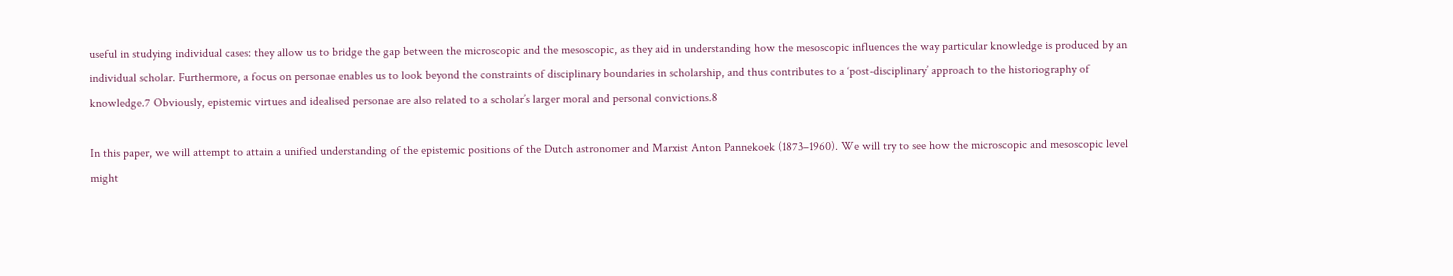useful in studying individual cases: they allow us to bridge the gap between the microscopic and the mesoscopic, as they aid in understanding how the mesoscopic influences the way particular knowledge is produced by an individual scholar. Furthermore, a focus on personae enables us to look beyond the constraints of disciplinary boundaries in scholarship, and thus contributes to a ‘post-disciplinary’ approach to the historiography of knowledge.7 Obviously, epistemic virtues and idealised personae are also related to a scholar’s larger moral and personal convictions.8

In this paper, we will attempt to attain a unified understanding of the epistemic positions of the Dutch astronomer and Marxist Anton Pannekoek (1873–1960). We will try to see how the microscopic and mesoscopic level might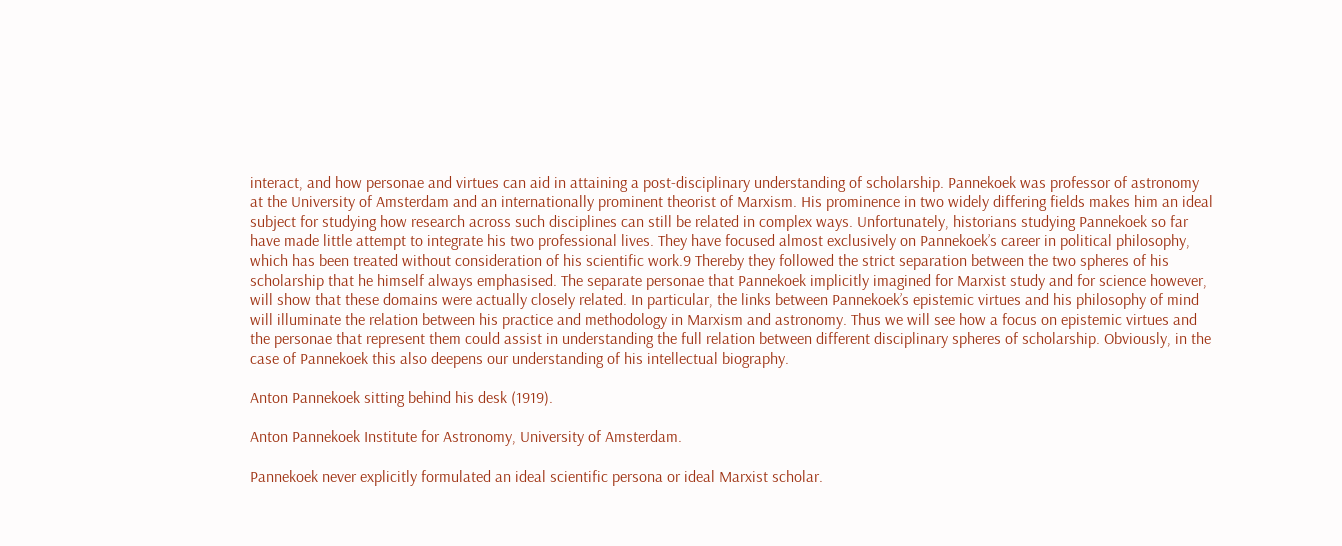interact, and how personae and virtues can aid in attaining a post-disciplinary understanding of scholarship. Pannekoek was professor of astronomy at the University of Amsterdam and an internationally prominent theorist of Marxism. His prominence in two widely differing fields makes him an ideal subject for studying how research across such disciplines can still be related in complex ways. Unfortunately, historians studying Pannekoek so far have made little attempt to integrate his two professional lives. They have focused almost exclusively on Pannekoek’s career in political philosophy, which has been treated without consideration of his scientific work.9 Thereby they followed the strict separation between the two spheres of his scholarship that he himself always emphasised. The separate personae that Pannekoek implicitly imagined for Marxist study and for science however, will show that these domains were actually closely related. In particular, the links between Pannekoek’s epistemic virtues and his philosophy of mind will illuminate the relation between his practice and methodology in Marxism and astronomy. Thus we will see how a focus on epistemic virtues and the personae that represent them could assist in understanding the full relation between different disciplinary spheres of scholarship. Obviously, in the case of Pannekoek this also deepens our understanding of his intellectual biography.

Anton Pannekoek sitting behind his desk (1919).

Anton Pannekoek Institute for Astronomy, University of Amsterdam.

Pannekoek never explicitly formulated an ideal scientific persona or ideal Marxist scholar.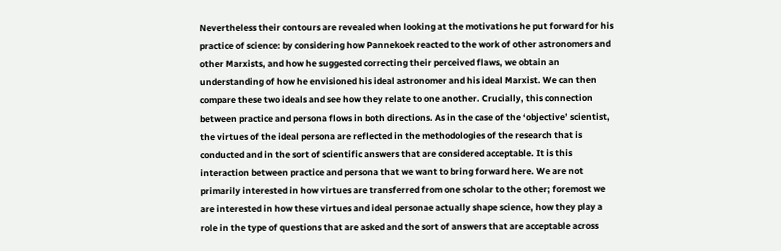Nevertheless their contours are revealed when looking at the motivations he put forward for his practice of science: by considering how Pannekoek reacted to the work of other astronomers and other Marxists, and how he suggested correcting their perceived flaws, we obtain an understanding of how he envisioned his ideal astronomer and his ideal Marxist. We can then compare these two ideals and see how they relate to one another. Crucially, this connection between practice and persona flows in both directions. As in the case of the ‘objective’ scientist, the virtues of the ideal persona are reflected in the methodologies of the research that is conducted and in the sort of scientific answers that are considered acceptable. It is this interaction between practice and persona that we want to bring forward here. We are not primarily interested in how virtues are transferred from one scholar to the other; foremost we are interested in how these virtues and ideal personae actually shape science, how they play a role in the type of questions that are asked and the sort of answers that are acceptable across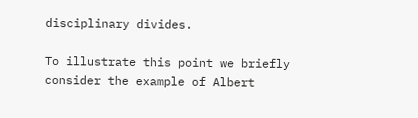disciplinary divides.

To illustrate this point we briefly consider the example of Albert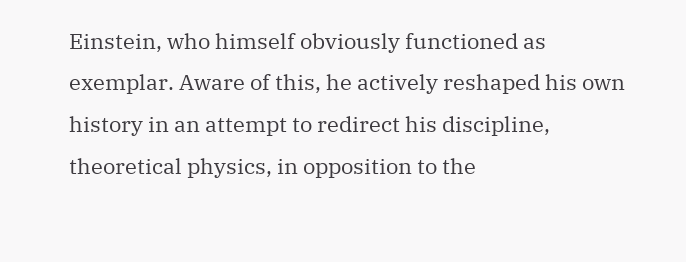Einstein, who himself obviously functioned as exemplar. Aware of this, he actively reshaped his own history in an attempt to redirect his discipline, theoretical physics, in opposition to the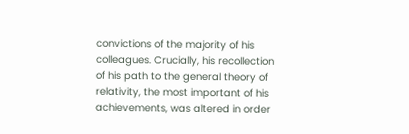convictions of the majority of his colleagues. Crucially, his recollection of his path to the general theory of relativity, the most important of his achievements, was altered in order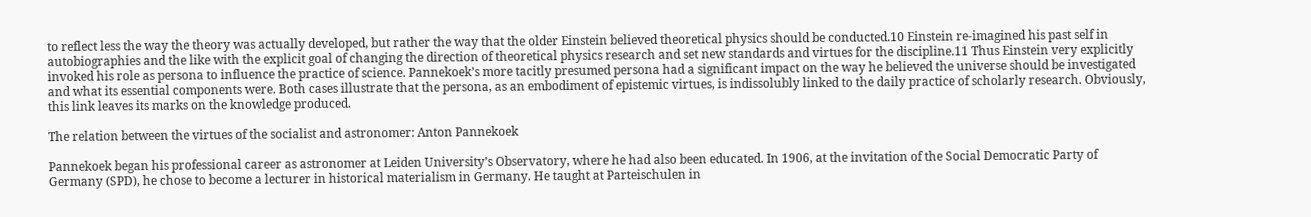to reflect less the way the theory was actually developed, but rather the way that the older Einstein believed theoretical physics should be conducted.10 Einstein re-imagined his past self in autobiographies and the like with the explicit goal of changing the direction of theoretical physics research and set new standards and virtues for the discipline.11 Thus Einstein very explicitly invoked his role as persona to influence the practice of science. Pannekoek’s more tacitly presumed persona had a significant impact on the way he believed the universe should be investigated and what its essential components were. Both cases illustrate that the persona, as an embodiment of epistemic virtues, is indissolubly linked to the daily practice of scholarly research. Obviously, this link leaves its marks on the knowledge produced.

The relation between the virtues of the socialist and astronomer: Anton Pannekoek

Pannekoek began his professional career as astronomer at Leiden University’s Observatory, where he had also been educated. In 1906, at the invitation of the Social Democratic Party of Germany (SPD), he chose to become a lecturer in historical materialism in Germany. He taught at Parteischulen in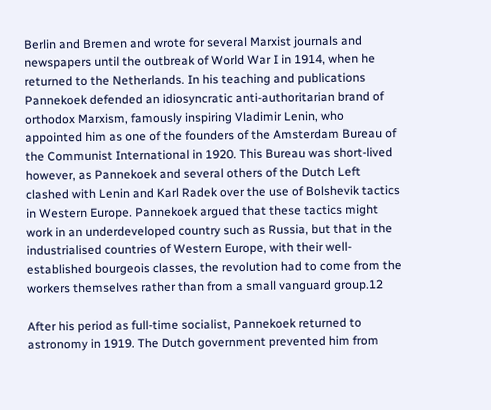Berlin and Bremen and wrote for several Marxist journals and newspapers until the outbreak of World War I in 1914, when he returned to the Netherlands. In his teaching and publications Pannekoek defended an idiosyncratic anti-authoritarian brand of orthodox Marxism, famously inspiring Vladimir Lenin, who appointed him as one of the founders of the Amsterdam Bureau of the Communist International in 1920. This Bureau was short-lived however, as Pannekoek and several others of the Dutch Left clashed with Lenin and Karl Radek over the use of Bolshevik tactics in Western Europe. Pannekoek argued that these tactics might work in an underdeveloped country such as Russia, but that in the industrialised countries of Western Europe, with their well-established bourgeois classes, the revolution had to come from the workers themselves rather than from a small vanguard group.12

After his period as full-time socialist, Pannekoek returned to astronomy in 1919. The Dutch government prevented him from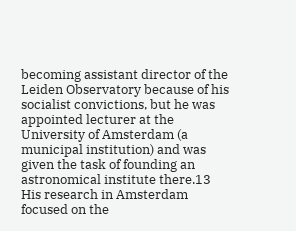becoming assistant director of the Leiden Observatory because of his socialist convictions, but he was appointed lecturer at the University of Amsterdam (a municipal institution) and was given the task of founding an astronomical institute there.13 His research in Amsterdam focused on the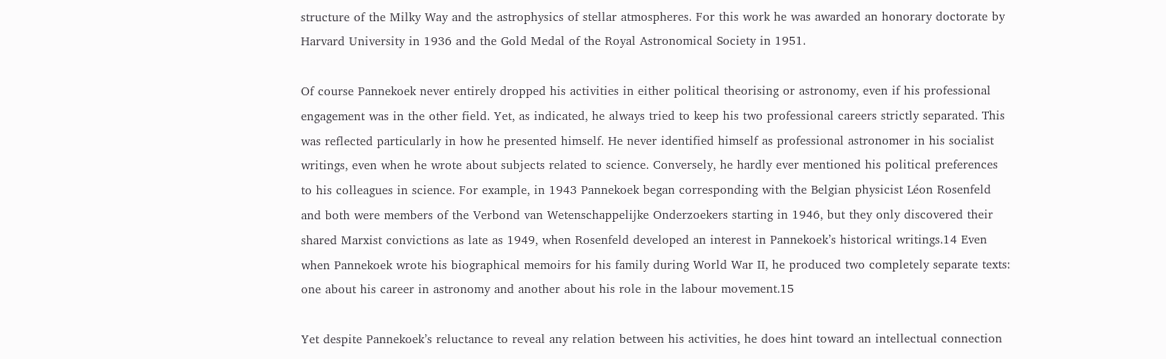structure of the Milky Way and the astrophysics of stellar atmospheres. For this work he was awarded an honorary doctorate by Harvard University in 1936 and the Gold Medal of the Royal Astronomical Society in 1951.

Of course Pannekoek never entirely dropped his activities in either political theorising or astronomy, even if his professional engagement was in the other field. Yet, as indicated, he always tried to keep his two professional careers strictly separated. This was reflected particularly in how he presented himself. He never identified himself as professional astronomer in his socialist writings, even when he wrote about subjects related to science. Conversely, he hardly ever mentioned his political preferences to his colleagues in science. For example, in 1943 Pannekoek began corresponding with the Belgian physicist Léon Rosenfeld and both were members of the Verbond van Wetenschappelijke Onderzoekers starting in 1946, but they only discovered their shared Marxist convictions as late as 1949, when Rosenfeld developed an interest in Pannekoek’s historical writings.14 Even when Pannekoek wrote his biographical memoirs for his family during World War II, he produced two completely separate texts: one about his career in astronomy and another about his role in the labour movement.15

Yet despite Pannekoek’s reluctance to reveal any relation between his activities, he does hint toward an intellectual connection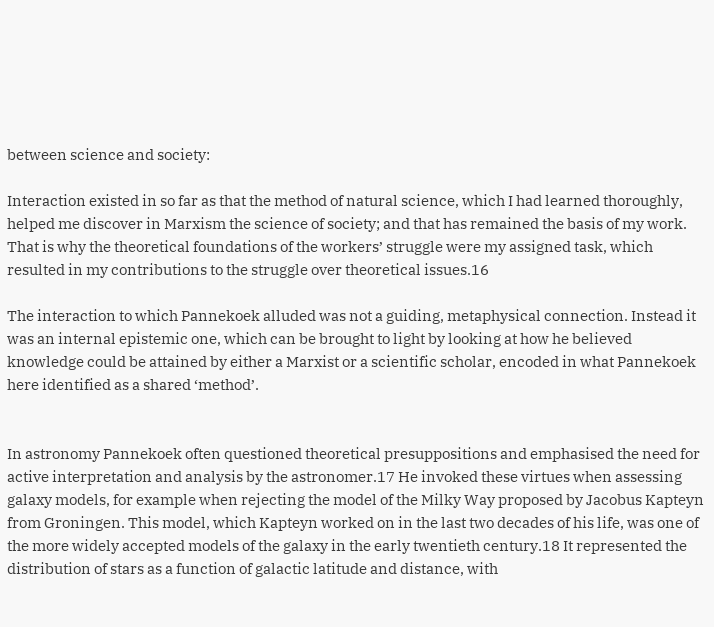between science and society:

Interaction existed in so far as that the method of natural science, which I had learned thoroughly, helped me discover in Marxism the science of society; and that has remained the basis of my work. That is why the theoretical foundations of the workers’ struggle were my assigned task, which resulted in my contributions to the struggle over theoretical issues.16

The interaction to which Pannekoek alluded was not a guiding, metaphysical connection. Instead it was an internal epistemic one, which can be brought to light by looking at how he believed knowledge could be attained by either a Marxist or a scientific scholar, encoded in what Pannekoek here identified as a shared ‘method’.


In astronomy Pannekoek often questioned theoretical presuppositions and emphasised the need for active interpretation and analysis by the astronomer.17 He invoked these virtues when assessing galaxy models, for example when rejecting the model of the Milky Way proposed by Jacobus Kapteyn from Groningen. This model, which Kapteyn worked on in the last two decades of his life, was one of the more widely accepted models of the galaxy in the early twentieth century.18 It represented the distribution of stars as a function of galactic latitude and distance, with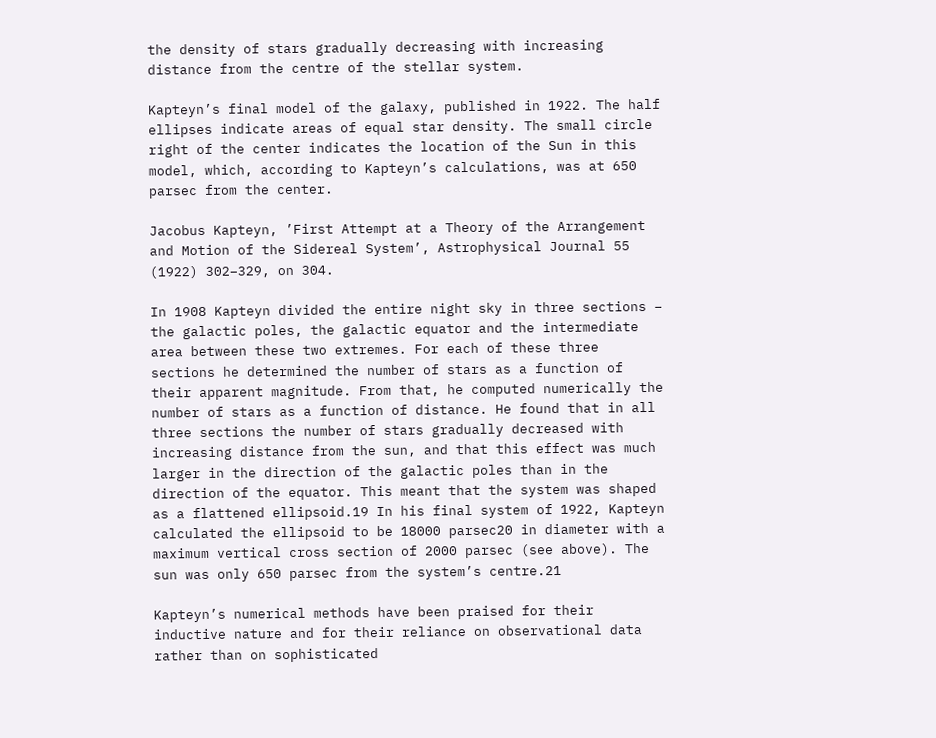the density of stars gradually decreasing with increasing distance from the centre of the stellar system.

Kapteyn’s final model of the galaxy, published in 1922. The half ellipses indicate areas of equal star density. The small circle right of the center indicates the location of the Sun in this model, which, according to Kapteyn’s calculations, was at 650 parsec from the center.

Jacobus Kapteyn, ’First Attempt at a Theory of the Arrangement and Motion of the Sidereal System’, Astrophysical Journal 55 (1922) 302–329, on 304.

In 1908 Kapteyn divided the entire night sky in three sections – the galactic poles, the galactic equator and the intermediate area between these two extremes. For each of these three sections he determined the number of stars as a function of their apparent magnitude. From that, he computed numerically the number of stars as a function of distance. He found that in all three sections the number of stars gradually decreased with increasing distance from the sun, and that this effect was much larger in the direction of the galactic poles than in the direction of the equator. This meant that the system was shaped as a flattened ellipsoid.19 In his final system of 1922, Kapteyn calculated the ellipsoid to be 18000 parsec20 in diameter with a maximum vertical cross section of 2000 parsec (see above). The sun was only 650 parsec from the system’s centre.21

Kapteyn’s numerical methods have been praised for their inductive nature and for their reliance on observational data rather than on sophisticated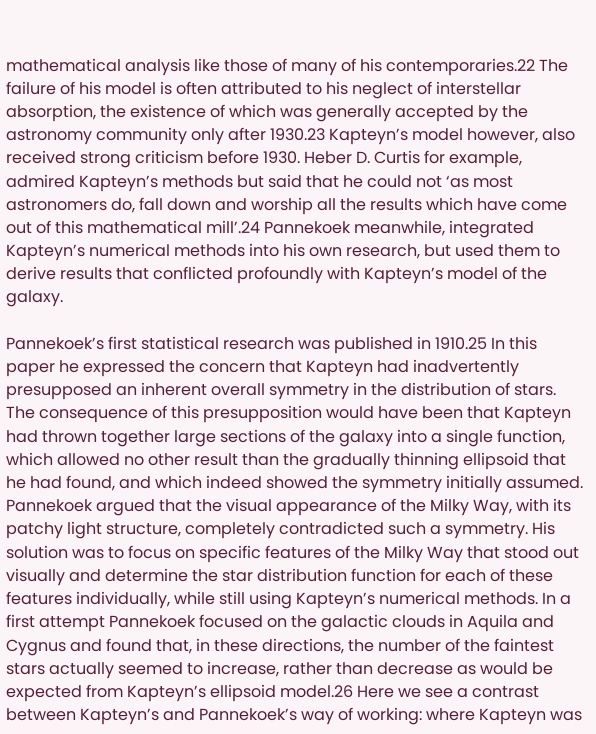mathematical analysis like those of many of his contemporaries.22 The failure of his model is often attributed to his neglect of interstellar absorption, the existence of which was generally accepted by the astronomy community only after 1930.23 Kapteyn’s model however, also received strong criticism before 1930. Heber D. Curtis for example, admired Kapteyn’s methods but said that he could not ‘as most astronomers do, fall down and worship all the results which have come out of this mathematical mill’.24 Pannekoek meanwhile, integrated Kapteyn’s numerical methods into his own research, but used them to derive results that conflicted profoundly with Kapteyn’s model of the galaxy.

Pannekoek’s first statistical research was published in 1910.25 In this paper he expressed the concern that Kapteyn had inadvertently presupposed an inherent overall symmetry in the distribution of stars. The consequence of this presupposition would have been that Kapteyn had thrown together large sections of the galaxy into a single function, which allowed no other result than the gradually thinning ellipsoid that he had found, and which indeed showed the symmetry initially assumed. Pannekoek argued that the visual appearance of the Milky Way, with its patchy light structure, completely contradicted such a symmetry. His solution was to focus on specific features of the Milky Way that stood out visually and determine the star distribution function for each of these features individually, while still using Kapteyn’s numerical methods. In a first attempt Pannekoek focused on the galactic clouds in Aquila and Cygnus and found that, in these directions, the number of the faintest stars actually seemed to increase, rather than decrease as would be expected from Kapteyn’s ellipsoid model.26 Here we see a contrast between Kapteyn’s and Pannekoek’s way of working: where Kapteyn was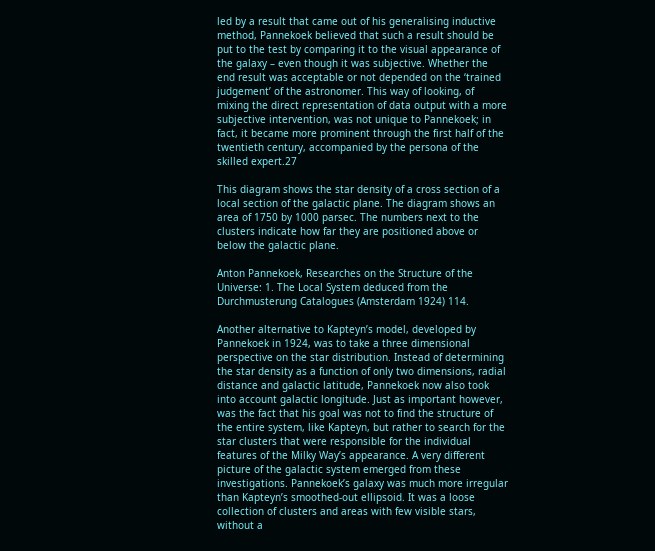led by a result that came out of his generalising inductive method, Pannekoek believed that such a result should be put to the test by comparing it to the visual appearance of the galaxy – even though it was subjective. Whether the end result was acceptable or not depended on the ‘trained judgement’ of the astronomer. This way of looking, of mixing the direct representation of data output with a more subjective intervention, was not unique to Pannekoek; in fact, it became more prominent through the first half of the twentieth century, accompanied by the persona of the skilled expert.27

This diagram shows the star density of a cross section of a local section of the galactic plane. The diagram shows an area of 1750 by 1000 parsec. The numbers next to the clusters indicate how far they are positioned above or below the galactic plane.

Anton Pannekoek, Researches on the Structure of the Universe: 1. The Local System deduced from the Durchmusterung Catalogues (Amsterdam 1924) 114.

Another alternative to Kapteyn’s model, developed by Pannekoek in 1924, was to take a three dimensional perspective on the star distribution. Instead of determining the star density as a function of only two dimensions, radial distance and galactic latitude, Pannekoek now also took into account galactic longitude. Just as important however, was the fact that his goal was not to find the structure of the entire system, like Kapteyn, but rather to search for the star clusters that were responsible for the individual features of the Milky Way’s appearance. A very different picture of the galactic system emerged from these investigations. Pannekoek’s galaxy was much more irregular than Kapteyn’s smoothed-out ellipsoid. It was a loose collection of clusters and areas with few visible stars, without a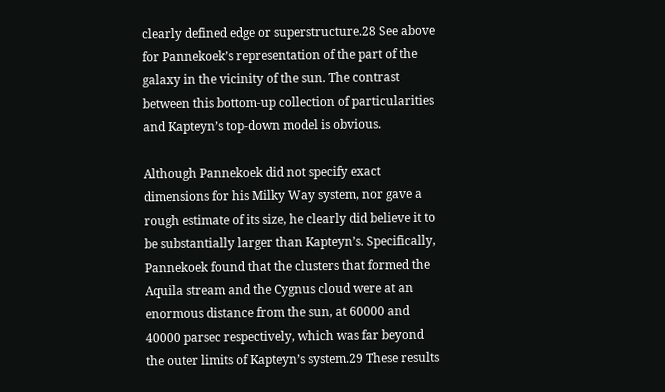clearly defined edge or superstructure.28 See above for Pannekoek’s representation of the part of the galaxy in the vicinity of the sun. The contrast between this bottom-up collection of particularities and Kapteyn’s top-down model is obvious.

Although Pannekoek did not specify exact dimensions for his Milky Way system, nor gave a rough estimate of its size, he clearly did believe it to be substantially larger than Kapteyn’s. Specifically, Pannekoek found that the clusters that formed the Aquila stream and the Cygnus cloud were at an enormous distance from the sun, at 60000 and 40000 parsec respectively, which was far beyond the outer limits of Kapteyn’s system.29 These results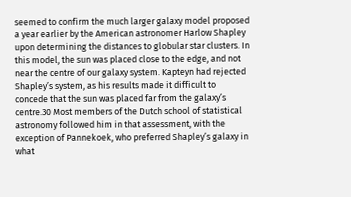seemed to confirm the much larger galaxy model proposed a year earlier by the American astronomer Harlow Shapley upon determining the distances to globular star clusters. In this model, the sun was placed close to the edge, and not near the centre of our galaxy system. Kapteyn had rejected Shapley’s system, as his results made it difficult to concede that the sun was placed far from the galaxy’s centre.30 Most members of the Dutch school of statistical astronomy followed him in that assessment, with the exception of Pannekoek, who preferred Shapley’s galaxy in what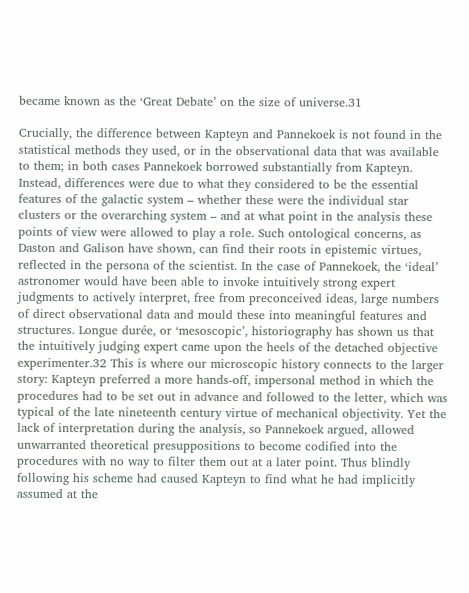became known as the ‘Great Debate’ on the size of universe.31

Crucially, the difference between Kapteyn and Pannekoek is not found in the statistical methods they used, or in the observational data that was available to them; in both cases Pannekoek borrowed substantially from Kapteyn. Instead, differences were due to what they considered to be the essential features of the galactic system – whether these were the individual star clusters or the overarching system – and at what point in the analysis these points of view were allowed to play a role. Such ontological concerns, as Daston and Galison have shown, can find their roots in epistemic virtues, reflected in the persona of the scientist. In the case of Pannekoek, the ‘ideal’ astronomer would have been able to invoke intuitively strong expert judgments to actively interpret, free from preconceived ideas, large numbers of direct observational data and mould these into meaningful features and structures. Longue durée, or ‘mesoscopic’, historiography has shown us that the intuitively judging expert came upon the heels of the detached objective experimenter.32 This is where our microscopic history connects to the larger story: Kapteyn preferred a more hands-off, impersonal method in which the procedures had to be set out in advance and followed to the letter, which was typical of the late nineteenth century virtue of mechanical objectivity. Yet the lack of interpretation during the analysis, so Pannekoek argued, allowed unwarranted theoretical presuppositions to become codified into the procedures with no way to filter them out at a later point. Thus blindly following his scheme had caused Kapteyn to find what he had implicitly assumed at the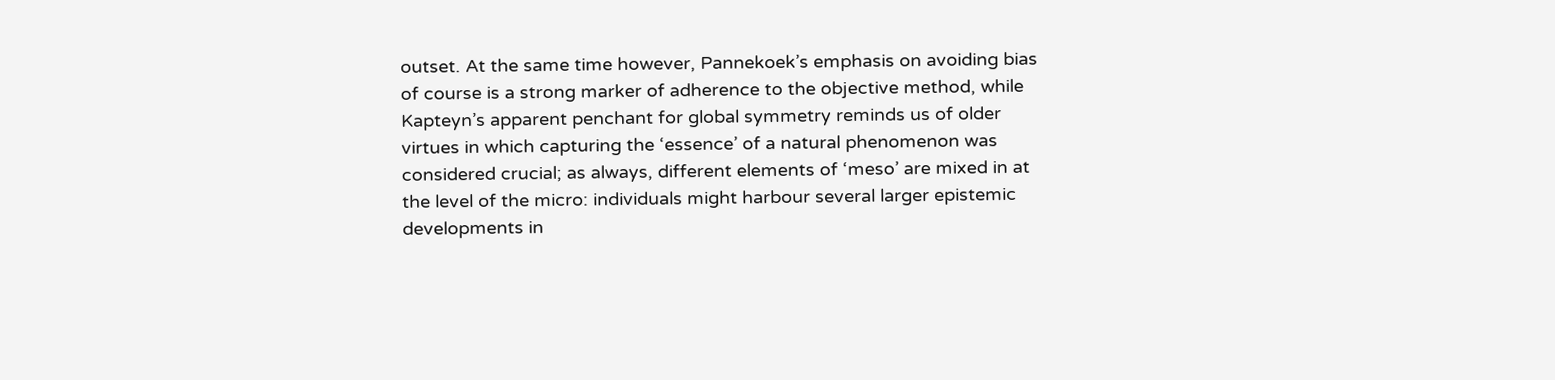outset. At the same time however, Pannekoek’s emphasis on avoiding bias of course is a strong marker of adherence to the objective method, while Kapteyn’s apparent penchant for global symmetry reminds us of older virtues in which capturing the ‘essence’ of a natural phenomenon was considered crucial; as always, different elements of ‘meso’ are mixed in at the level of the micro: individuals might harbour several larger epistemic developments in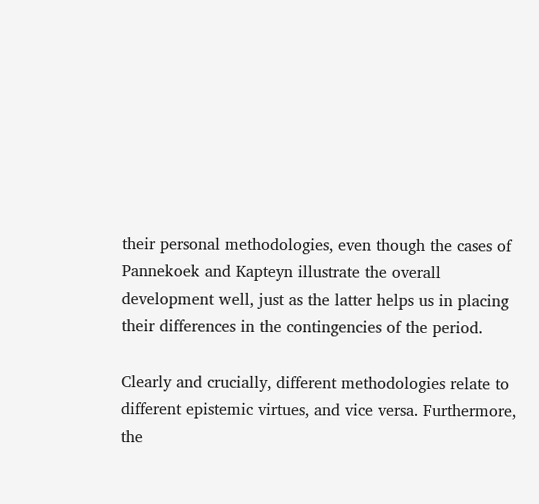their personal methodologies, even though the cases of Pannekoek and Kapteyn illustrate the overall development well, just as the latter helps us in placing their differences in the contingencies of the period.

Clearly and crucially, different methodologies relate to different epistemic virtues, and vice versa. Furthermore, the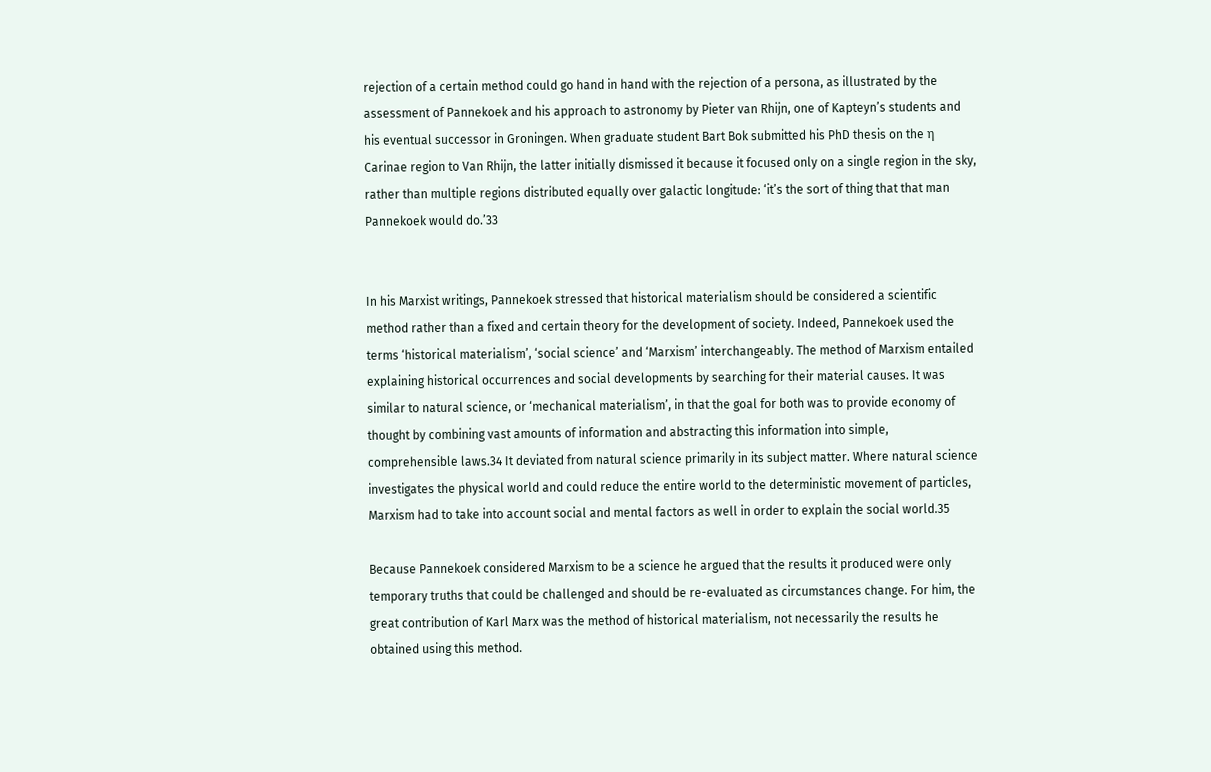rejection of a certain method could go hand in hand with the rejection of a persona, as illustrated by the assessment of Pannekoek and his approach to astronomy by Pieter van Rhijn, one of Kapteyn’s students and his eventual successor in Groningen. When graduate student Bart Bok submitted his PhD thesis on the η Carinae region to Van Rhijn, the latter initially dismissed it because it focused only on a single region in the sky, rather than multiple regions distributed equally over galactic longitude: ‘it’s the sort of thing that that man Pannekoek would do.’33


In his Marxist writings, Pannekoek stressed that historical materialism should be considered a scientific method rather than a fixed and certain theory for the development of society. Indeed, Pannekoek used the terms ‘historical materialism’, ‘social science’ and ‘Marxism’ interchangeably. The method of Marxism entailed explaining historical occurrences and social developments by searching for their material causes. It was similar to natural science, or ‘mechanical materialism’, in that the goal for both was to provide economy of thought by combining vast amounts of information and abstracting this information into simple, comprehensible laws.34 It deviated from natural science primarily in its subject matter. Where natural science investigates the physical world and could reduce the entire world to the deterministic movement of particles, Marxism had to take into account social and mental factors as well in order to explain the social world.35

Because Pannekoek considered Marxism to be a science he argued that the results it produced were only temporary truths that could be challenged and should be re-evaluated as circumstances change. For him, the great contribution of Karl Marx was the method of historical materialism, not necessarily the results he obtained using this method.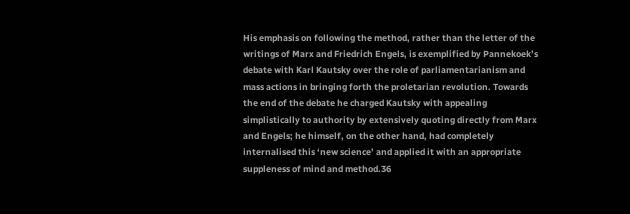His emphasis on following the method, rather than the letter of the writings of Marx and Friedrich Engels, is exemplified by Pannekoek’s debate with Karl Kautsky over the role of parliamentarianism and mass actions in bringing forth the proletarian revolution. Towards the end of the debate he charged Kautsky with appealing simplistically to authority by extensively quoting directly from Marx and Engels; he himself, on the other hand, had completely internalised this ‘new science’ and applied it with an appropriate suppleness of mind and method.36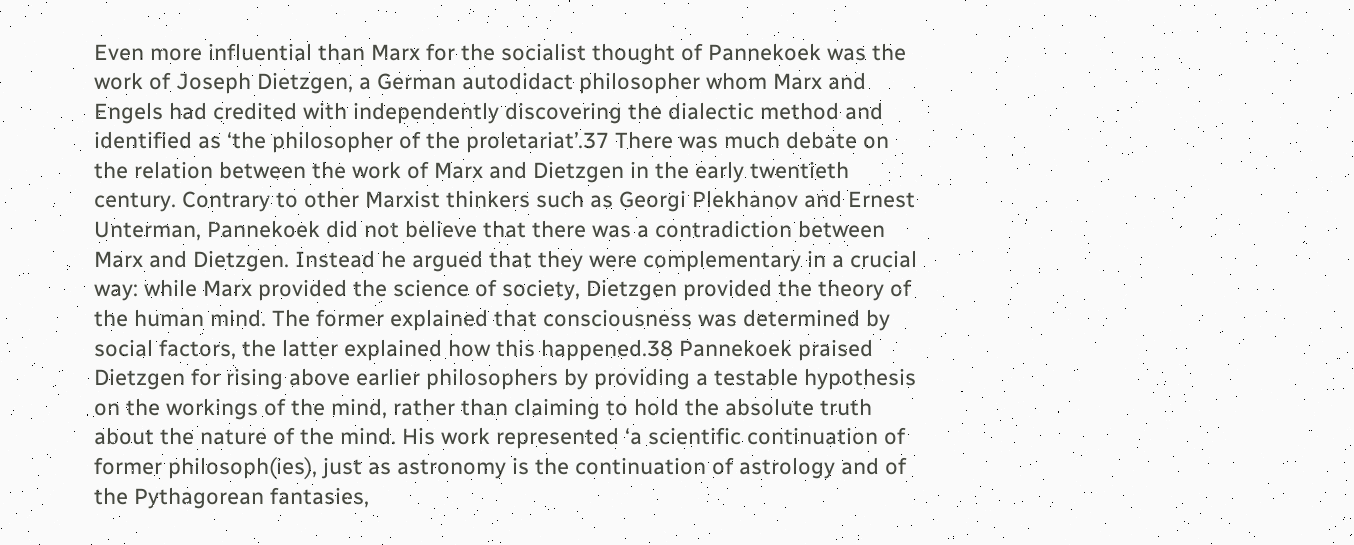Even more influential than Marx for the socialist thought of Pannekoek was the work of Joseph Dietzgen, a German autodidact philosopher whom Marx and Engels had credited with independently discovering the dialectic method and identified as ‘the philosopher of the proletariat’.37 There was much debate on the relation between the work of Marx and Dietzgen in the early twentieth century. Contrary to other Marxist thinkers such as Georgi Plekhanov and Ernest Unterman, Pannekoek did not believe that there was a contradiction between Marx and Dietzgen. Instead he argued that they were complementary in a crucial way: while Marx provided the science of society, Dietzgen provided the theory of the human mind. The former explained that consciousness was determined by social factors, the latter explained how this happened.38 Pannekoek praised Dietzgen for rising above earlier philosophers by providing a testable hypothesis on the workings of the mind, rather than claiming to hold the absolute truth about the nature of the mind. His work represented ‘a scientific continuation of former philosoph(ies), just as astronomy is the continuation of astrology and of the Pythagorean fantasies,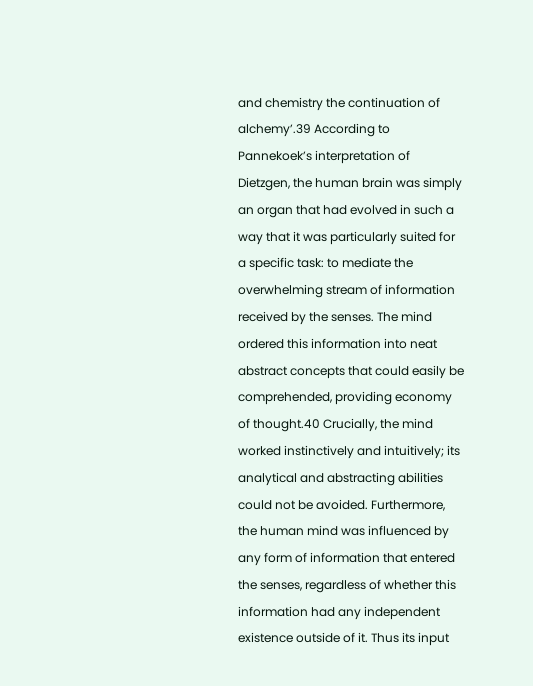and chemistry the continuation of alchemy’.39 According to Pannekoek’s interpretation of Dietzgen, the human brain was simply an organ that had evolved in such a way that it was particularly suited for a specific task: to mediate the overwhelming stream of information received by the senses. The mind ordered this information into neat abstract concepts that could easily be comprehended, providing economy of thought.40 Crucially, the mind worked instinctively and intuitively; its analytical and abstracting abilities could not be avoided. Furthermore, the human mind was influenced by any form of information that entered the senses, regardless of whether this information had any independent existence outside of it. Thus its input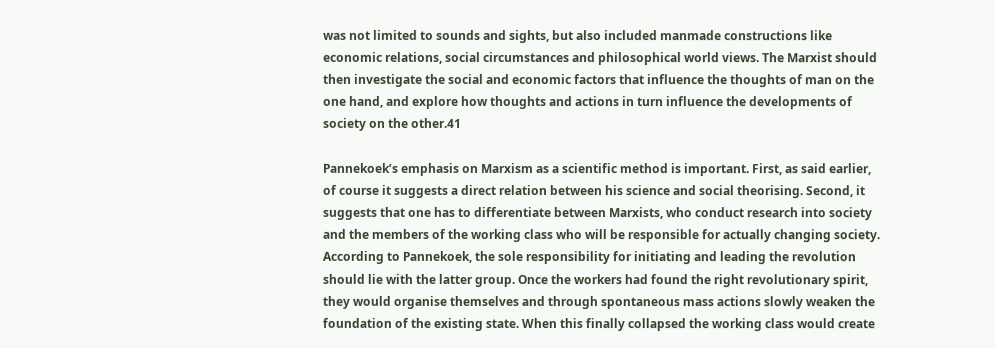was not limited to sounds and sights, but also included manmade constructions like economic relations, social circumstances and philosophical world views. The Marxist should then investigate the social and economic factors that influence the thoughts of man on the one hand, and explore how thoughts and actions in turn influence the developments of society on the other.41

Pannekoek’s emphasis on Marxism as a scientific method is important. First, as said earlier, of course it suggests a direct relation between his science and social theorising. Second, it suggests that one has to differentiate between Marxists, who conduct research into society and the members of the working class who will be responsible for actually changing society. According to Pannekoek, the sole responsibility for initiating and leading the revolution should lie with the latter group. Once the workers had found the right revolutionary spirit, they would organise themselves and through spontaneous mass actions slowly weaken the foundation of the existing state. When this finally collapsed the working class would create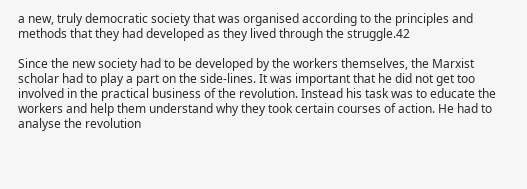a new, truly democratic society that was organised according to the principles and methods that they had developed as they lived through the struggle.42

Since the new society had to be developed by the workers themselves, the Marxist scholar had to play a part on the side-lines. It was important that he did not get too involved in the practical business of the revolution. Instead his task was to educate the workers and help them understand why they took certain courses of action. He had to analyse the revolution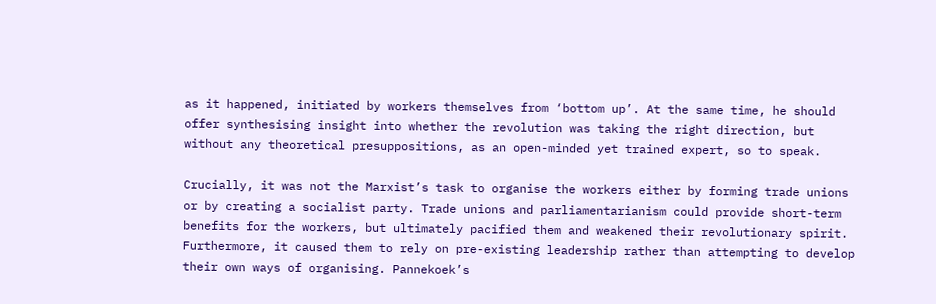as it happened, initiated by workers themselves from ‘bottom up’. At the same time, he should offer synthesising insight into whether the revolution was taking the right direction, but without any theoretical presuppositions, as an open-minded yet trained expert, so to speak.

Crucially, it was not the Marxist’s task to organise the workers either by forming trade unions or by creating a socialist party. Trade unions and parliamentarianism could provide short-term benefits for the workers, but ultimately pacified them and weakened their revolutionary spirit. Furthermore, it caused them to rely on pre-existing leadership rather than attempting to develop their own ways of organising. Pannekoek’s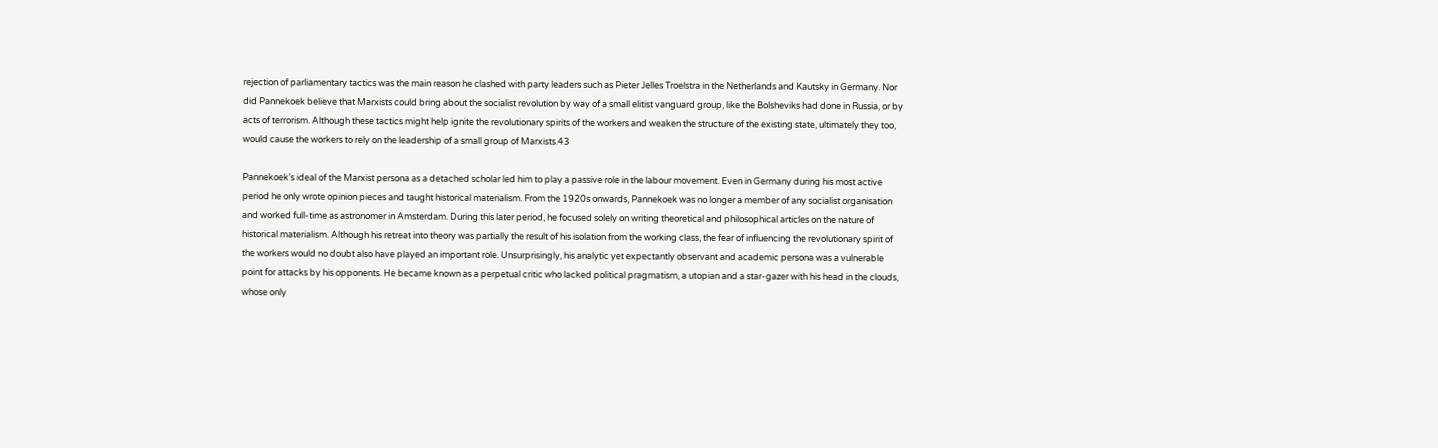rejection of parliamentary tactics was the main reason he clashed with party leaders such as Pieter Jelles Troelstra in the Netherlands and Kautsky in Germany. Nor did Pannekoek believe that Marxists could bring about the socialist revolution by way of a small elitist vanguard group, like the Bolsheviks had done in Russia, or by acts of terrorism. Although these tactics might help ignite the revolutionary spirits of the workers and weaken the structure of the existing state, ultimately they too, would cause the workers to rely on the leadership of a small group of Marxists.43

Pannekoek’s ideal of the Marxist persona as a detached scholar led him to play a passive role in the labour movement. Even in Germany during his most active period he only wrote opinion pieces and taught historical materialism. From the 1920s onwards, Pannekoek was no longer a member of any socialist organisation and worked full-time as astronomer in Amsterdam. During this later period, he focused solely on writing theoretical and philosophical articles on the nature of historical materialism. Although his retreat into theory was partially the result of his isolation from the working class, the fear of influencing the revolutionary spirit of the workers would no doubt also have played an important role. Unsurprisingly, his analytic yet expectantly observant and academic persona was a vulnerable point for attacks by his opponents. He became known as a perpetual critic who lacked political pragmatism, a utopian and a star-gazer with his head in the clouds, whose only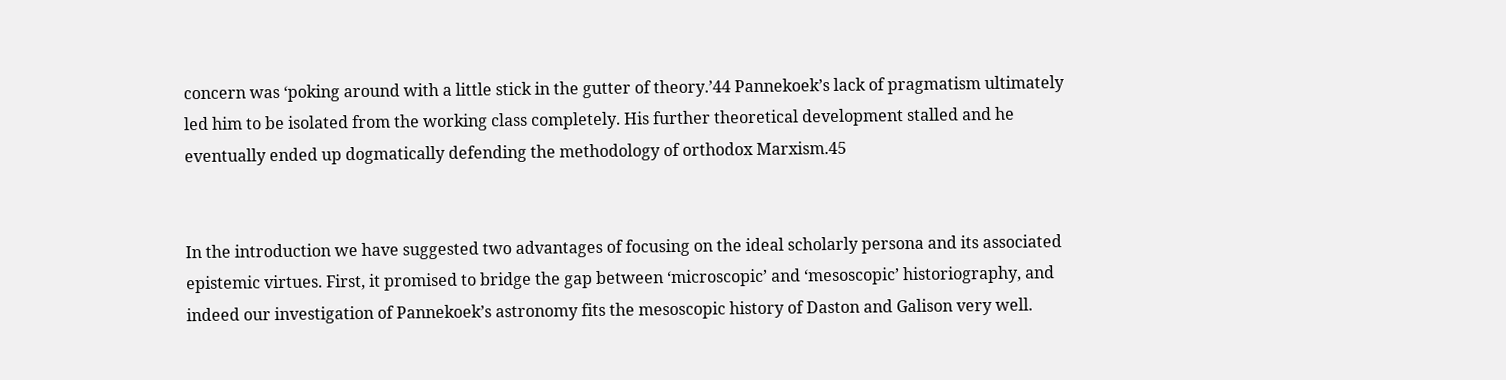concern was ‘poking around with a little stick in the gutter of theory.’44 Pannekoek’s lack of pragmatism ultimately led him to be isolated from the working class completely. His further theoretical development stalled and he eventually ended up dogmatically defending the methodology of orthodox Marxism.45


In the introduction we have suggested two advantages of focusing on the ideal scholarly persona and its associated epistemic virtues. First, it promised to bridge the gap between ‘microscopic’ and ‘mesoscopic’ historiography, and indeed our investigation of Pannekoek’s astronomy fits the mesoscopic history of Daston and Galison very well.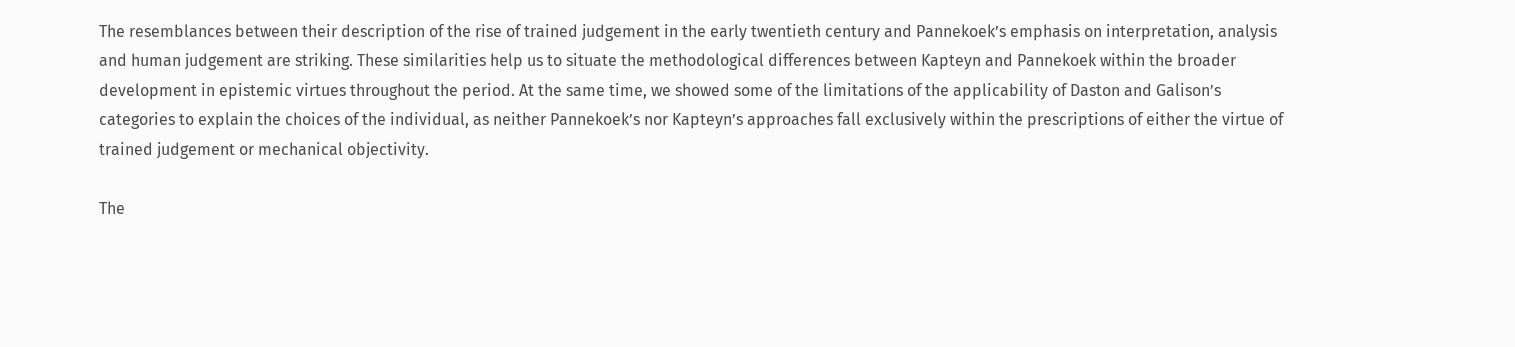The resemblances between their description of the rise of trained judgement in the early twentieth century and Pannekoek’s emphasis on interpretation, analysis and human judgement are striking. These similarities help us to situate the methodological differences between Kapteyn and Pannekoek within the broader development in epistemic virtues throughout the period. At the same time, we showed some of the limitations of the applicability of Daston and Galison’s categories to explain the choices of the individual, as neither Pannekoek’s nor Kapteyn’s approaches fall exclusively within the prescriptions of either the virtue of trained judgement or mechanical objectivity.

The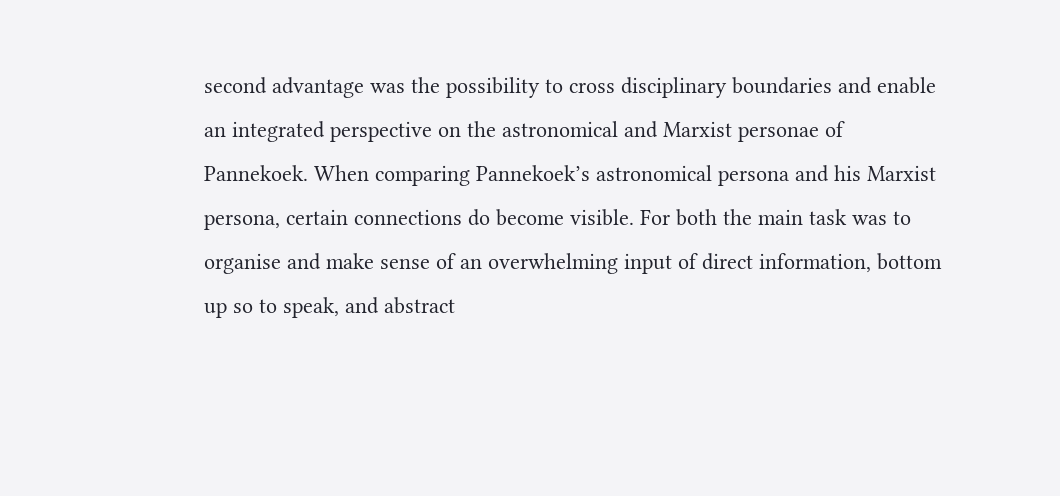second advantage was the possibility to cross disciplinary boundaries and enable an integrated perspective on the astronomical and Marxist personae of Pannekoek. When comparing Pannekoek’s astronomical persona and his Marxist persona, certain connections do become visible. For both the main task was to organise and make sense of an overwhelming input of direct information, bottom up so to speak, and abstract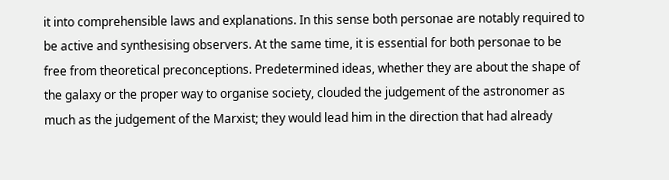it into comprehensible laws and explanations. In this sense both personae are notably required to be active and synthesising observers. At the same time, it is essential for both personae to be free from theoretical preconceptions. Predetermined ideas, whether they are about the shape of the galaxy or the proper way to organise society, clouded the judgement of the astronomer as much as the judgement of the Marxist; they would lead him in the direction that had already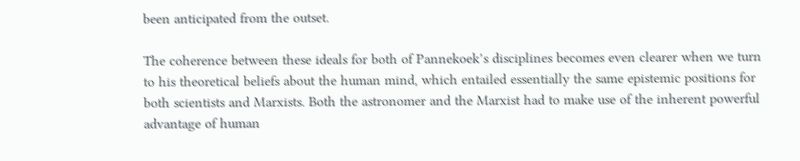been anticipated from the outset.

The coherence between these ideals for both of Pannekoek’s disciplines becomes even clearer when we turn to his theoretical beliefs about the human mind, which entailed essentially the same epistemic positions for both scientists and Marxists. Both the astronomer and the Marxist had to make use of the inherent powerful advantage of human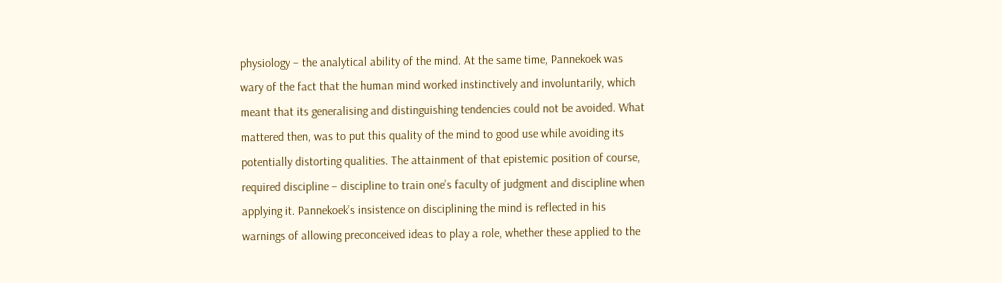physiology – the analytical ability of the mind. At the same time, Pannekoek was wary of the fact that the human mind worked instinctively and involuntarily, which meant that its generalising and distinguishing tendencies could not be avoided. What mattered then, was to put this quality of the mind to good use while avoiding its potentially distorting qualities. The attainment of that epistemic position of course, required discipline – discipline to train one’s faculty of judgment and discipline when applying it. Pannekoek’s insistence on disciplining the mind is reflected in his warnings of allowing preconceived ideas to play a role, whether these applied to the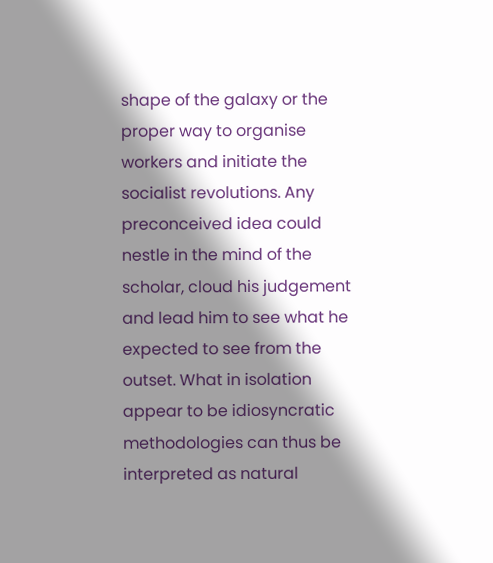shape of the galaxy or the proper way to organise workers and initiate the socialist revolutions. Any preconceived idea could nestle in the mind of the scholar, cloud his judgement and lead him to see what he expected to see from the outset. What in isolation appear to be idiosyncratic methodologies can thus be interpreted as natural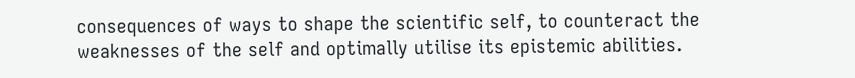consequences of ways to shape the scientific self, to counteract the weaknesses of the self and optimally utilise its epistemic abilities.